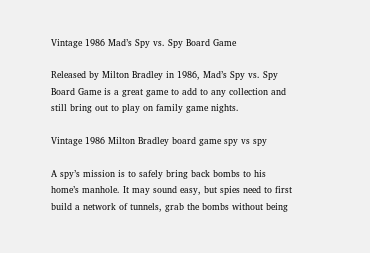Vintage 1986 Mad’s Spy vs. Spy Board Game

Released by Milton Bradley in 1986, Mad’s Spy vs. Spy Board Game is a great game to add to any collection and still bring out to play on family game nights.

Vintage 1986 Milton Bradley board game spy vs spy

A spy’s mission is to safely bring back bombs to his home’s manhole. It may sound easy, but spies need to first build a network of tunnels, grab the bombs without being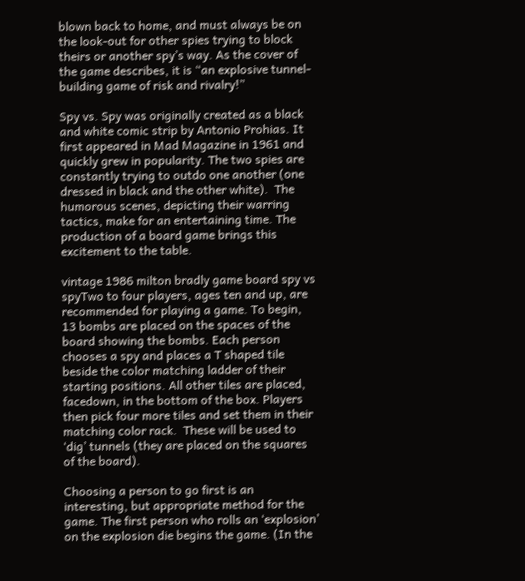blown back to home, and must always be on the look-out for other spies trying to block theirs or another spy’s way. As the cover of the game describes, it is “an explosive tunnel-building game of risk and rivalry!”

Spy vs. Spy was originally created as a black and white comic strip by Antonio Prohias. It first appeared in Mad Magazine in 1961 and quickly grew in popularity. The two spies are constantly trying to outdo one another (one dressed in black and the other white).  The humorous scenes, depicting their warring tactics, make for an entertaining time. The production of a board game brings this excitement to the table.

vintage 1986 milton bradly game board spy vs spyTwo to four players, ages ten and up, are recommended for playing a game. To begin, 13 bombs are placed on the spaces of the board showing the bombs. Each person chooses a spy and places a T shaped tile beside the color matching ladder of their starting positions. All other tiles are placed, facedown, in the bottom of the box. Players then pick four more tiles and set them in their matching color rack.  These will be used to ‘dig’ tunnels (they are placed on the squares of the board).

Choosing a person to go first is an interesting, but appropriate method for the game. The first person who rolls an ‘explosion’ on the explosion die begins the game. (In the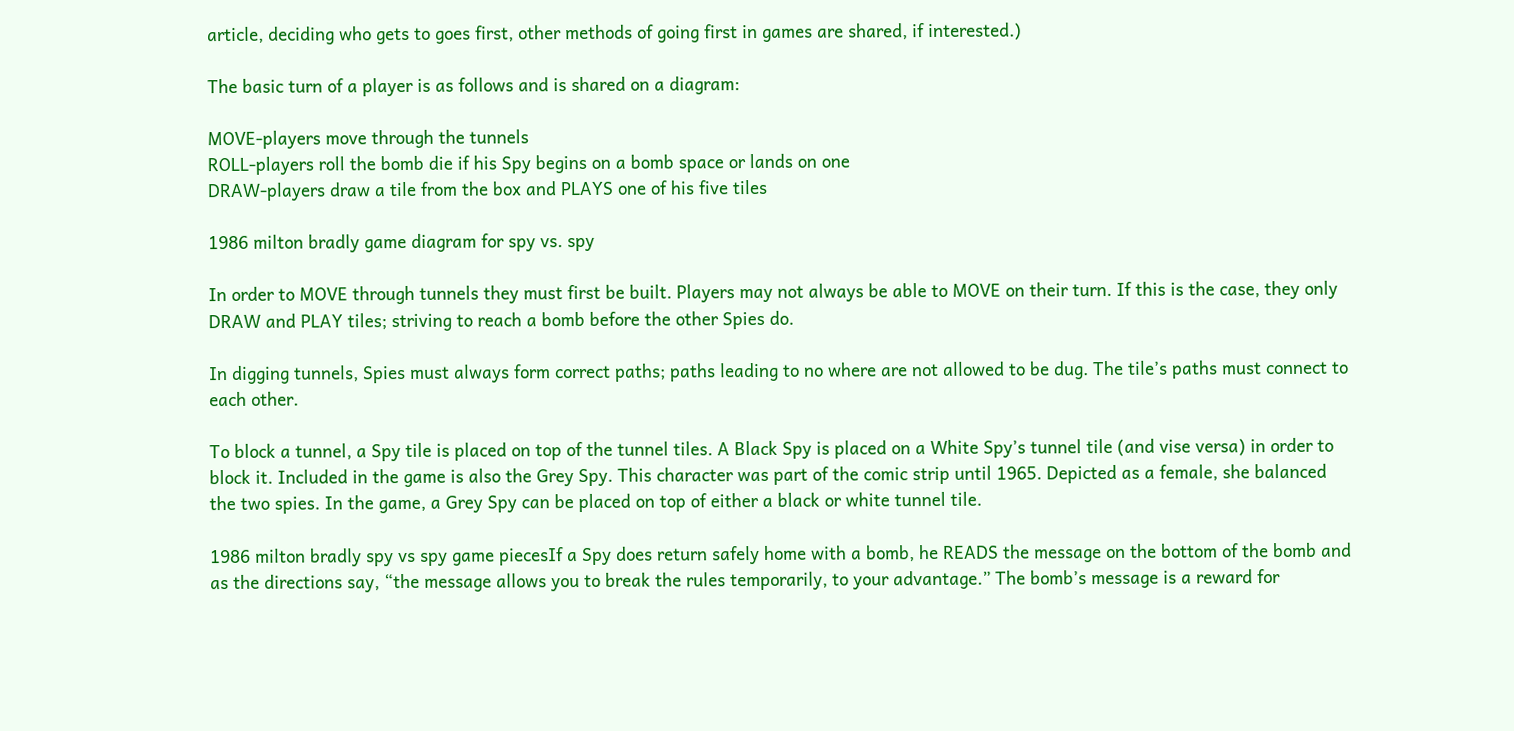article, deciding who gets to goes first, other methods of going first in games are shared, if interested.)

The basic turn of a player is as follows and is shared on a diagram:

MOVE-players move through the tunnels
ROLL-players roll the bomb die if his Spy begins on a bomb space or lands on one
DRAW-players draw a tile from the box and PLAYS one of his five tiles

1986 milton bradly game diagram for spy vs. spy

In order to MOVE through tunnels they must first be built. Players may not always be able to MOVE on their turn. If this is the case, they only DRAW and PLAY tiles; striving to reach a bomb before the other Spies do.

In digging tunnels, Spies must always form correct paths; paths leading to no where are not allowed to be dug. The tile’s paths must connect to each other.

To block a tunnel, a Spy tile is placed on top of the tunnel tiles. A Black Spy is placed on a White Spy’s tunnel tile (and vise versa) in order to block it. Included in the game is also the Grey Spy. This character was part of the comic strip until 1965. Depicted as a female, she balanced the two spies. In the game, a Grey Spy can be placed on top of either a black or white tunnel tile.

1986 milton bradly spy vs spy game piecesIf a Spy does return safely home with a bomb, he READS the message on the bottom of the bomb and as the directions say, “the message allows you to break the rules temporarily, to your advantage.” The bomb’s message is a reward for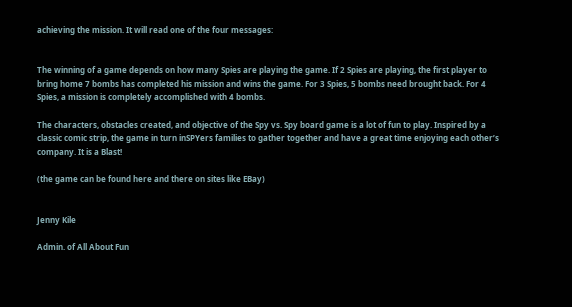achieving the mission. It will read one of the four messages:


The winning of a game depends on how many Spies are playing the game. If 2 Spies are playing, the first player to bring home 7 bombs has completed his mission and wins the game. For 3 Spies, 5 bombs need brought back. For 4 Spies, a mission is completely accomplished with 4 bombs.

The characters, obstacles created, and objective of the Spy vs. Spy board game is a lot of fun to play. Inspired by a classic comic strip, the game in turn inSPYers families to gather together and have a great time enjoying each other’s company. It is a Blast!

(the game can be found here and there on sites like EBay)


Jenny Kile

Admin. of All About Fun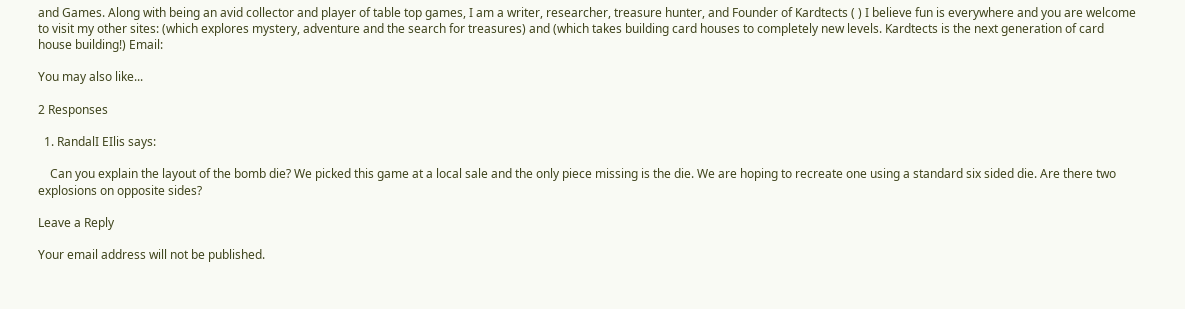and Games. Along with being an avid collector and player of table top games, I am a writer, researcher, treasure hunter, and Founder of Kardtects ( ) I believe fun is everywhere and you are welcome to visit my other sites: (which explores mystery, adventure and the search for treasures) and (which takes building card houses to completely new levels. Kardtects is the next generation of card house building!) Email:

You may also like...

2 Responses

  1. RandalI EIlis says:

    Can you explain the layout of the bomb die? We picked this game at a local sale and the only piece missing is the die. We are hoping to recreate one using a standard six sided die. Are there two explosions on opposite sides?

Leave a Reply

Your email address will not be published.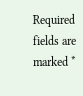Required fields are marked *